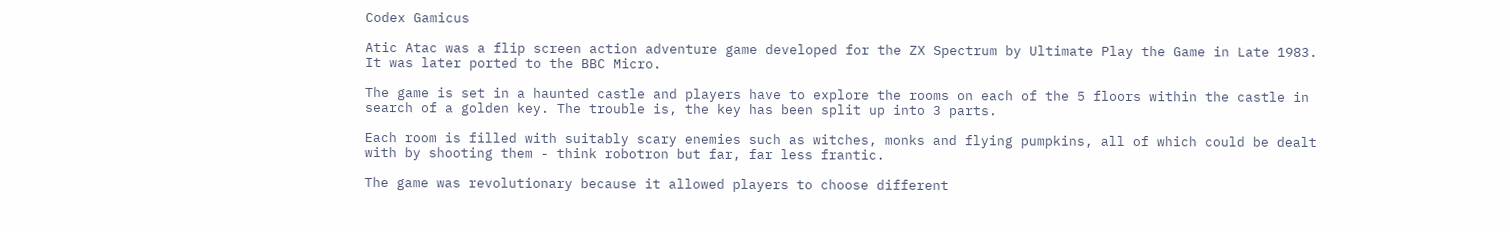Codex Gamicus

Atic Atac was a flip screen action adventure game developed for the ZX Spectrum by Ultimate Play the Game in Late 1983. It was later ported to the BBC Micro.

The game is set in a haunted castle and players have to explore the rooms on each of the 5 floors within the castle in search of a golden key. The trouble is, the key has been split up into 3 parts.

Each room is filled with suitably scary enemies such as witches, monks and flying pumpkins, all of which could be dealt with by shooting them - think robotron but far, far less frantic.

The game was revolutionary because it allowed players to choose different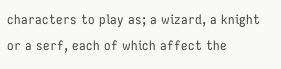characters to play as; a wizard, a knight or a serf, each of which affect the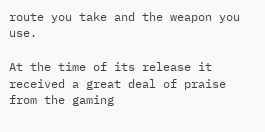route you take and the weapon you use.

At the time of its release it received a great deal of praise from the gaming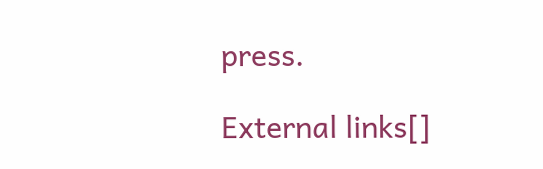press.

External links[]